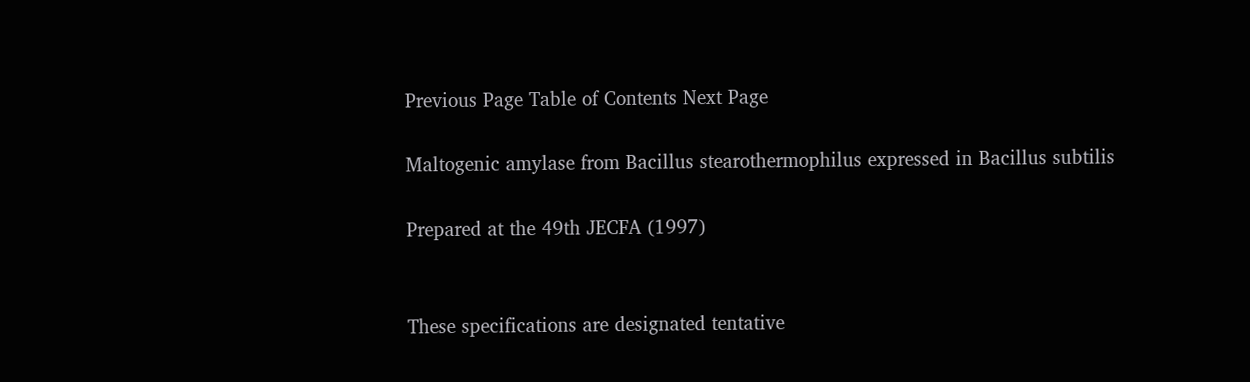Previous Page Table of Contents Next Page

Maltogenic amylase from Bacillus stearothermophilus expressed in Bacillus subtilis

Prepared at the 49th JECFA (1997)


These specifications are designated tentative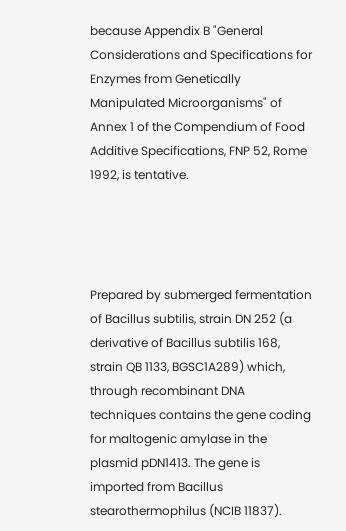because Appendix B "General Considerations and Specifications for Enzymes from Genetically Manipulated Microorganisms" of Annex 1 of the Compendium of Food Additive Specifications, FNP 52, Rome 1992, is tentative.




Prepared by submerged fermentation of Bacillus subtilis, strain DN 252 (a derivative of Bacillus subtilis 168, strain QB 1133, BGSC1A289) which, through recombinant DNA techniques contains the gene coding for maltogenic amylase in the plasmid pDN1413. The gene is imported from Bacillus stearothermophilus (NCIB 11837).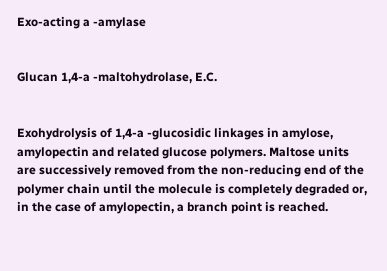Exo-acting a -amylase


Glucan 1,4-a -maltohydrolase, E.C.


Exohydrolysis of 1,4-a -glucosidic linkages in amylose, amylopectin and related glucose polymers. Maltose units are successively removed from the non-reducing end of the polymer chain until the molecule is completely degraded or, in the case of amylopectin, a branch point is reached.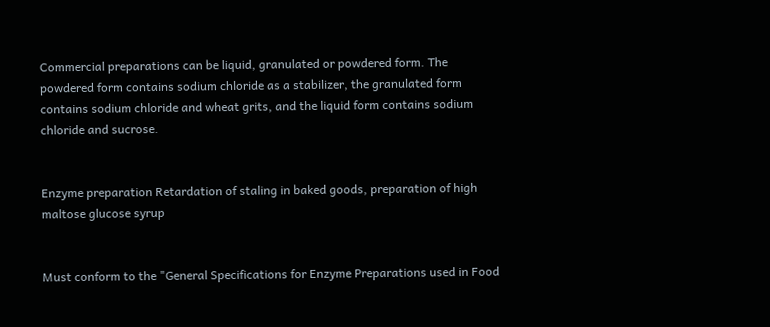Commercial preparations can be liquid, granulated or powdered form. The powdered form contains sodium chloride as a stabilizer, the granulated form contains sodium chloride and wheat grits, and the liquid form contains sodium chloride and sucrose.


Enzyme preparation Retardation of staling in baked goods, preparation of high maltose glucose syrup


Must conform to the "General Specifications for Enzyme Preparations used in Food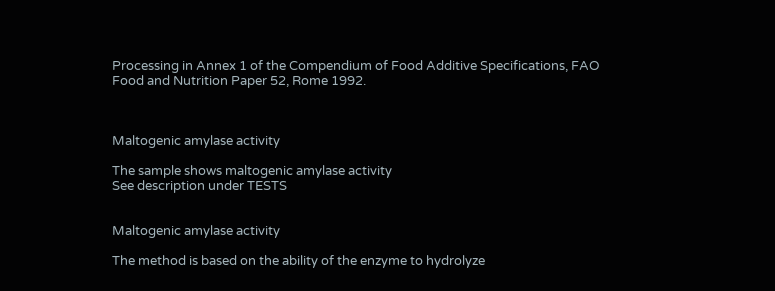Processing in Annex 1 of the Compendium of Food Additive Specifications, FAO Food and Nutrition Paper 52, Rome 1992.



Maltogenic amylase activity

The sample shows maltogenic amylase activity
See description under TESTS


Maltogenic amylase activity

The method is based on the ability of the enzyme to hydrolyze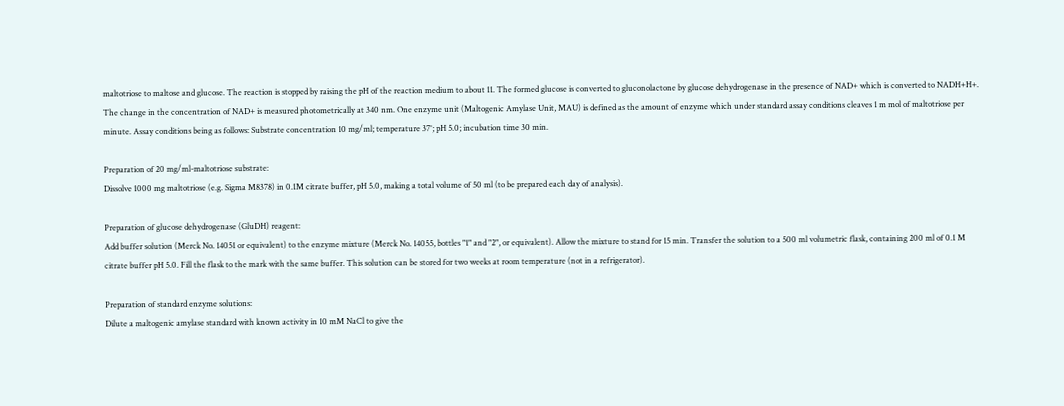maltotriose to maltose and glucose. The reaction is stopped by raising the pH of the reaction medium to about 11. The formed glucose is converted to gluconolactone by glucose dehydrogenase in the presence of NAD+ which is converted to NADH+H+. The change in the concentration of NAD+ is measured photometrically at 340 nm. One enzyme unit (Maltogenic Amylase Unit, MAU) is defined as the amount of enzyme which under standard assay conditions cleaves 1 m mol of maltotriose per minute. Assay conditions being as follows: Substrate concentration 10 mg/ml; temperature 37°; pH 5.0; incubation time 30 min.

Preparation of 20 mg/ml-maltotriose substrate:
Dissolve 1000 mg maltotriose (e.g. Sigma M8378) in 0.1M citrate buffer, pH 5.0, making a total volume of 50 ml (to be prepared each day of analysis).

Preparation of glucose dehydrogenase (GluDH) reagent:
Add buffer solution (Merck No. 14051 or equivalent) to the enzyme mixture (Merck No. 14055, bottles "1" and "2", or equivalent). Allow the mixture to stand for 15 min. Transfer the solution to a 500 ml volumetric flask, containing 200 ml of 0.1 M citrate buffer pH 5.0. Fill the flask to the mark with the same buffer. This solution can be stored for two weeks at room temperature (not in a refrigerator).

Preparation of standard enzyme solutions:
Dilute a maltogenic amylase standard with known activity in 10 mM NaCl to give the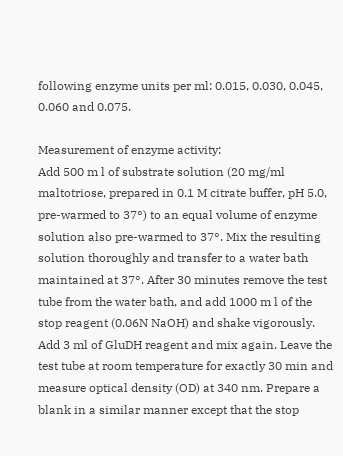following enzyme units per ml: 0.015, 0.030, 0.045, 0.060 and 0.075.

Measurement of enzyme activity:
Add 500 m l of substrate solution (20 mg/ml maltotriose, prepared in 0.1 M citrate buffer, pH 5.0, pre-warmed to 37°) to an equal volume of enzyme solution also pre-warmed to 37°. Mix the resulting solution thoroughly and transfer to a water bath maintained at 37°. After 30 minutes remove the test tube from the water bath, and add 1000 m l of the stop reagent (0.06N NaOH) and shake vigorously. Add 3 ml of GluDH reagent and mix again. Leave the test tube at room temperature for exactly 30 min and measure optical density (OD) at 340 nm. Prepare a blank in a similar manner except that the stop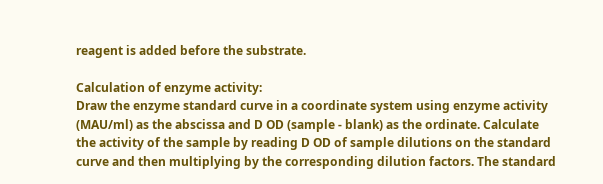reagent is added before the substrate.

Calculation of enzyme activity:
Draw the enzyme standard curve in a coordinate system using enzyme activity (MAU/ml) as the abscissa and D OD (sample - blank) as the ordinate. Calculate the activity of the sample by reading D OD of sample dilutions on the standard curve and then multiplying by the corresponding dilution factors. The standard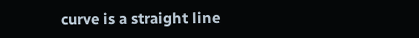curve is a straight line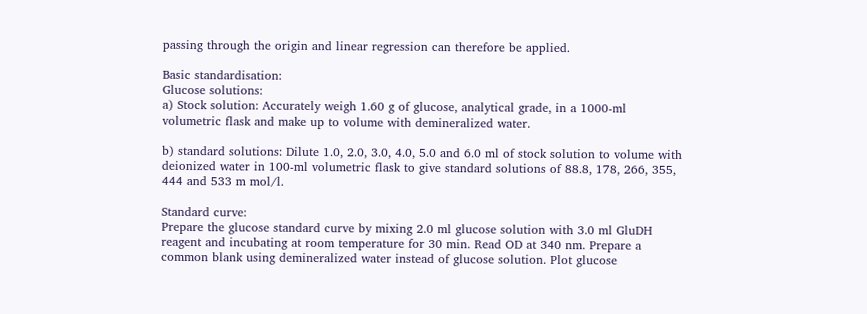passing through the origin and linear regression can therefore be applied.

Basic standardisation:
Glucose solutions:
a) Stock solution: Accurately weigh 1.60 g of glucose, analytical grade, in a 1000-ml volumetric flask and make up to volume with demineralized water.

b) standard solutions: Dilute 1.0, 2.0, 3.0, 4.0, 5.0 and 6.0 ml of stock solution to volume with deionized water in 100-ml volumetric flask to give standard solutions of 88.8, 178, 266, 355, 444 and 533 m mol/l.

Standard curve:
Prepare the glucose standard curve by mixing 2.0 ml glucose solution with 3.0 ml GluDH reagent and incubating at room temperature for 30 min. Read OD at 340 nm. Prepare a common blank using demineralized water instead of glucose solution. Plot glucose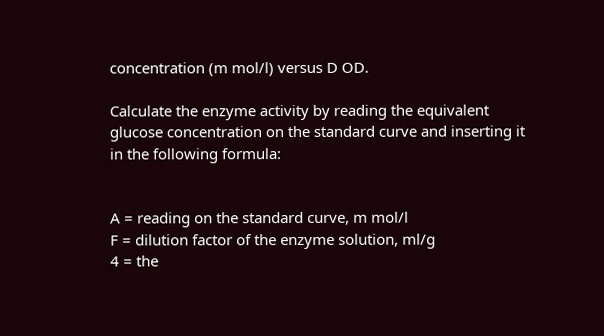concentration (m mol/l) versus D OD.

Calculate the enzyme activity by reading the equivalent glucose concentration on the standard curve and inserting it in the following formula:


A = reading on the standard curve, m mol/l
F = dilution factor of the enzyme solution, ml/g
4 = the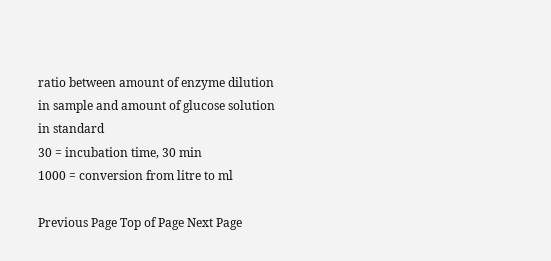ratio between amount of enzyme dilution in sample and amount of glucose solution in standard
30 = incubation time, 30 min
1000 = conversion from litre to ml

Previous Page Top of Page Next Page